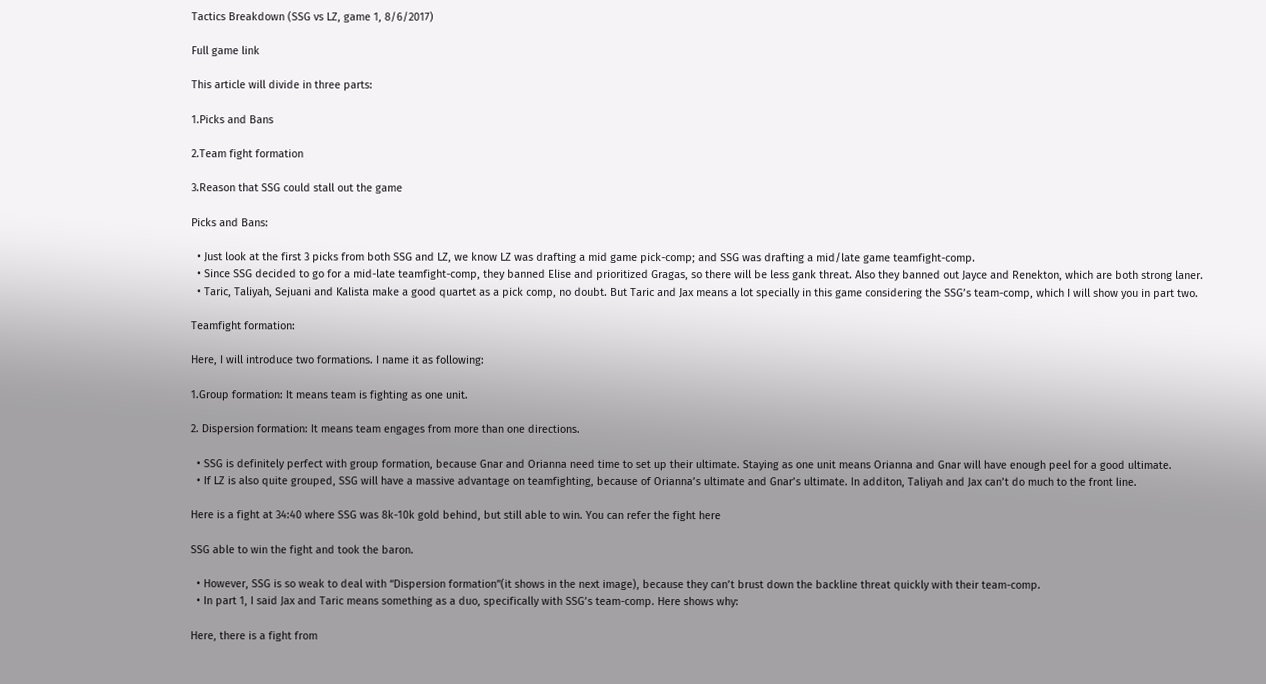Tactics Breakdown (SSG vs LZ, game 1, 8/6/2017)

Full game link

This article will divide in three parts:

1.Picks and Bans

2.Team fight formation

3.Reason that SSG could stall out the game

Picks and Bans:

  • Just look at the first 3 picks from both SSG and LZ, we know LZ was drafting a mid game pick-comp; and SSG was drafting a mid/late game teamfight-comp.
  • Since SSG decided to go for a mid-late teamfight-comp, they banned Elise and prioritized Gragas, so there will be less gank threat. Also they banned out Jayce and Renekton, which are both strong laner.
  • Taric, Taliyah, Sejuani and Kalista make a good quartet as a pick comp, no doubt. But Taric and Jax means a lot specially in this game considering the SSG’s team-comp, which I will show you in part two.

Teamfight formation:

Here, I will introduce two formations. I name it as following:

1.Group formation: It means team is fighting as one unit.

2. Dispersion formation: It means team engages from more than one directions.

  • SSG is definitely perfect with group formation, because Gnar and Orianna need time to set up their ultimate. Staying as one unit means Orianna and Gnar will have enough peel for a good ultimate.
  • If LZ is also quite grouped, SSG will have a massive advantage on teamfighting, because of Orianna’s ultimate and Gnar’s ultimate. In additon, Taliyah and Jax can’t do much to the front line.

Here is a fight at 34:40 where SSG was 8k-10k gold behind, but still able to win. You can refer the fight here

SSG able to win the fight and took the baron.

  • However, SSG is so weak to deal with “Dispersion formation”(it shows in the next image), because they can’t brust down the backline threat quickly with their team-comp.
  • In part 1, I said Jax and Taric means something as a duo, specifically with SSG’s team-comp. Here shows why:

Here, there is a fight from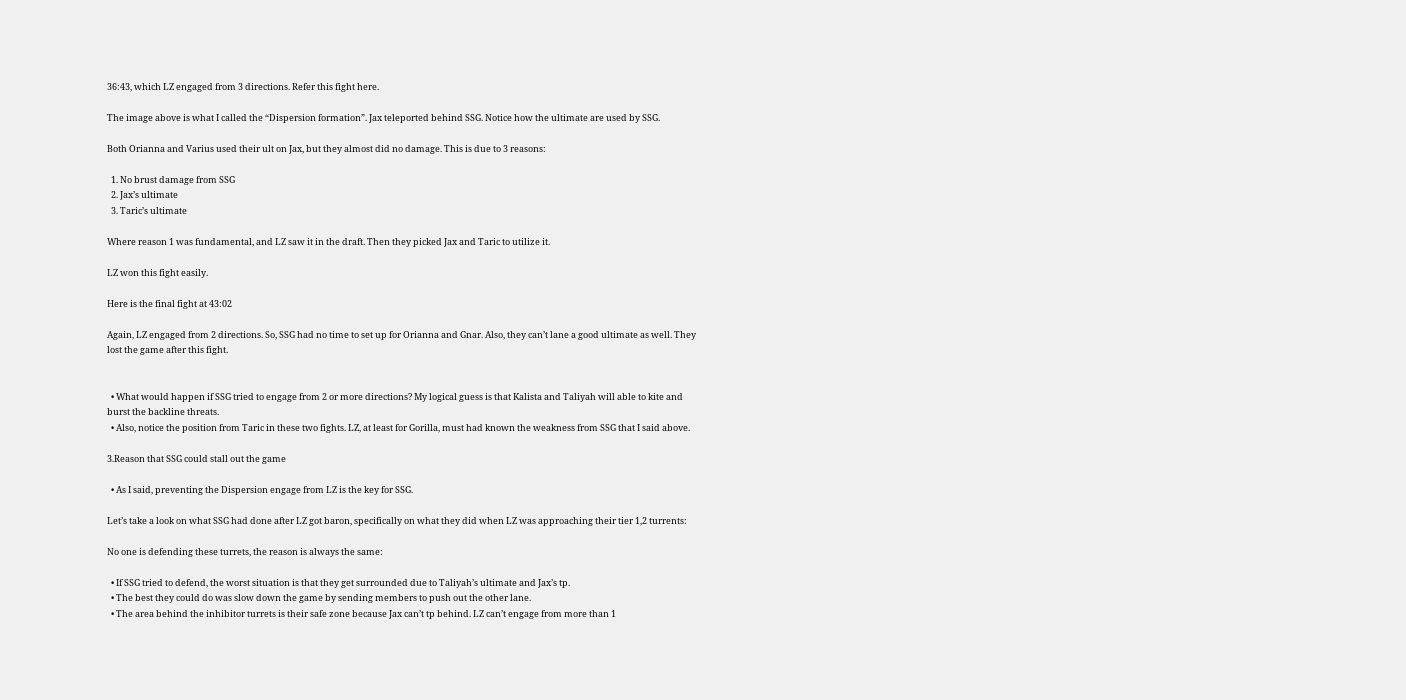36:43, which LZ engaged from 3 directions. Refer this fight here.

The image above is what I called the “Dispersion formation”. Jax teleported behind SSG. Notice how the ultimate are used by SSG.

Both Orianna and Varius used their ult on Jax, but they almost did no damage. This is due to 3 reasons:

  1. No brust damage from SSG
  2. Jax’s ultimate
  3. Taric’s ultimate

Where reason 1 was fundamental, and LZ saw it in the draft. Then they picked Jax and Taric to utilize it.

LZ won this fight easily.

Here is the final fight at 43:02

Again, LZ engaged from 2 directions. So, SSG had no time to set up for Orianna and Gnar. Also, they can’t lane a good ultimate as well. They lost the game after this fight.


  • What would happen if SSG tried to engage from 2 or more directions? My logical guess is that Kalista and Taliyah will able to kite and burst the backline threats.
  • Also, notice the position from Taric in these two fights. LZ, at least for Gorilla, must had known the weakness from SSG that I said above.

3.Reason that SSG could stall out the game

  • As I said, preventing the Dispersion engage from LZ is the key for SSG.

Let’s take a look on what SSG had done after LZ got baron, specifically on what they did when LZ was approaching their tier 1,2 turrents:

No one is defending these turrets, the reason is always the same:

  • If SSG tried to defend, the worst situation is that they get surrounded due to Taliyah’s ultimate and Jax’s tp.
  • The best they could do was slow down the game by sending members to push out the other lane.
  • The area behind the inhibitor turrets is their safe zone because Jax can’t tp behind. LZ can’t engage from more than 1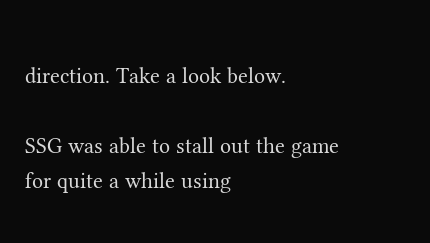direction. Take a look below.

SSG was able to stall out the game for quite a while using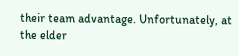their team advantage. Unfortunately, at the elder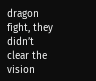dragon fight, they didn’t clear the vision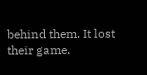behind them. It lost their game.